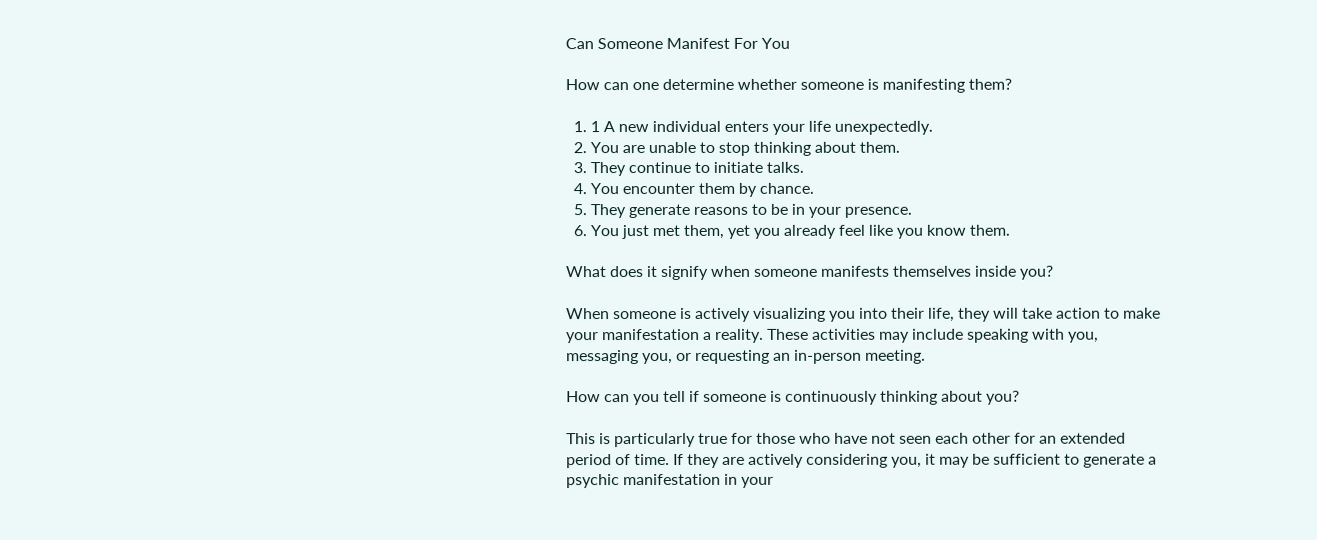Can Someone Manifest For You

How can one determine whether someone is manifesting them?

  1. 1 A new individual enters your life unexpectedly.
  2. You are unable to stop thinking about them.
  3. They continue to initiate talks.
  4. You encounter them by chance.
  5. They generate reasons to be in your presence.
  6. You just met them, yet you already feel like you know them.

What does it signify when someone manifests themselves inside you?

When someone is actively visualizing you into their life, they will take action to make your manifestation a reality. These activities may include speaking with you, messaging you, or requesting an in-person meeting.

How can you tell if someone is continuously thinking about you?

This is particularly true for those who have not seen each other for an extended period of time. If they are actively considering you, it may be sufficient to generate a psychic manifestation in your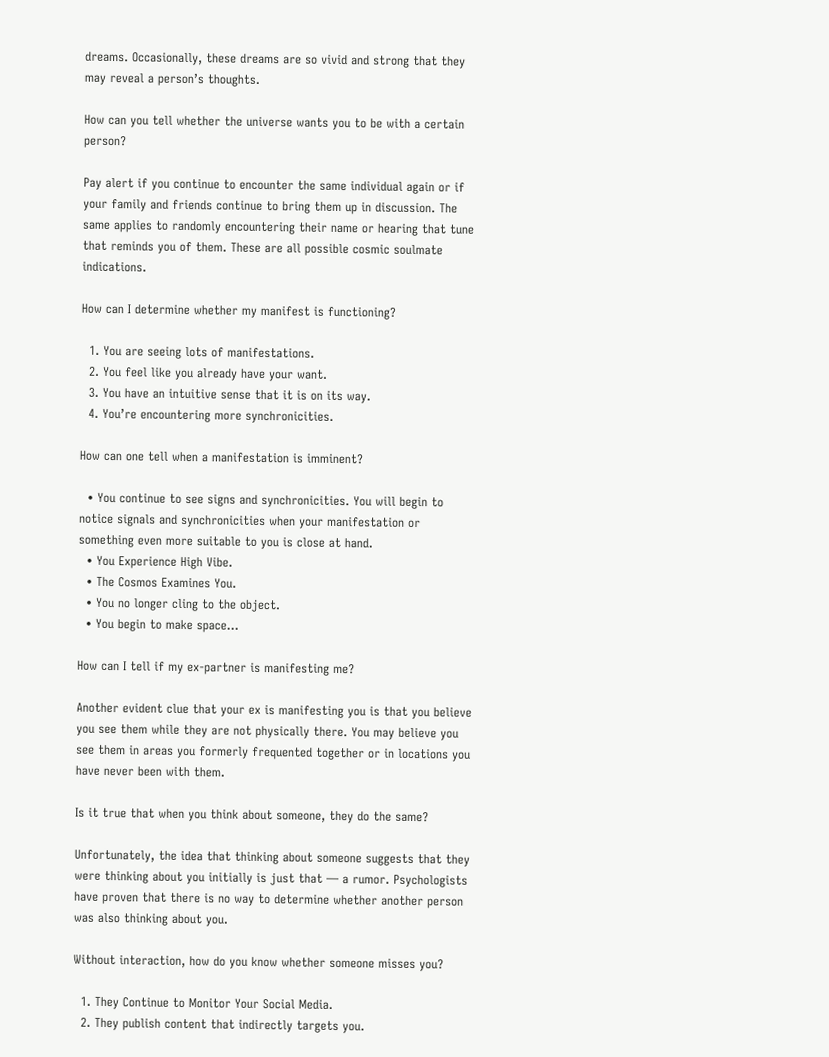dreams. Occasionally, these dreams are so vivid and strong that they may reveal a person’s thoughts.

How can you tell whether the universe wants you to be with a certain person?

Pay alert if you continue to encounter the same individual again or if your family and friends continue to bring them up in discussion. The same applies to randomly encountering their name or hearing that tune that reminds you of them. These are all possible cosmic soulmate indications.

How can I determine whether my manifest is functioning?

  1. You are seeing lots of manifestations.
  2. You feel like you already have your want.
  3. You have an intuitive sense that it is on its way.
  4. You’re encountering more synchronicities.

How can one tell when a manifestation is imminent?

  • You continue to see signs and synchronicities. You will begin to notice signals and synchronicities when your manifestation or something even more suitable to you is close at hand.
  • You Experience High Vibe.
  • The Cosmos Examines You.
  • You no longer cling to the object.
  • You begin to make space…

How can I tell if my ex-partner is manifesting me?

Another evident clue that your ex is manifesting you is that you believe you see them while they are not physically there. You may believe you see them in areas you formerly frequented together or in locations you have never been with them.

Is it true that when you think about someone, they do the same?

Unfortunately, the idea that thinking about someone suggests that they were thinking about you initially is just that — a rumor. Psychologists have proven that there is no way to determine whether another person was also thinking about you.

Without interaction, how do you know whether someone misses you?

  1. They Continue to Monitor Your Social Media.
  2. They publish content that indirectly targets you.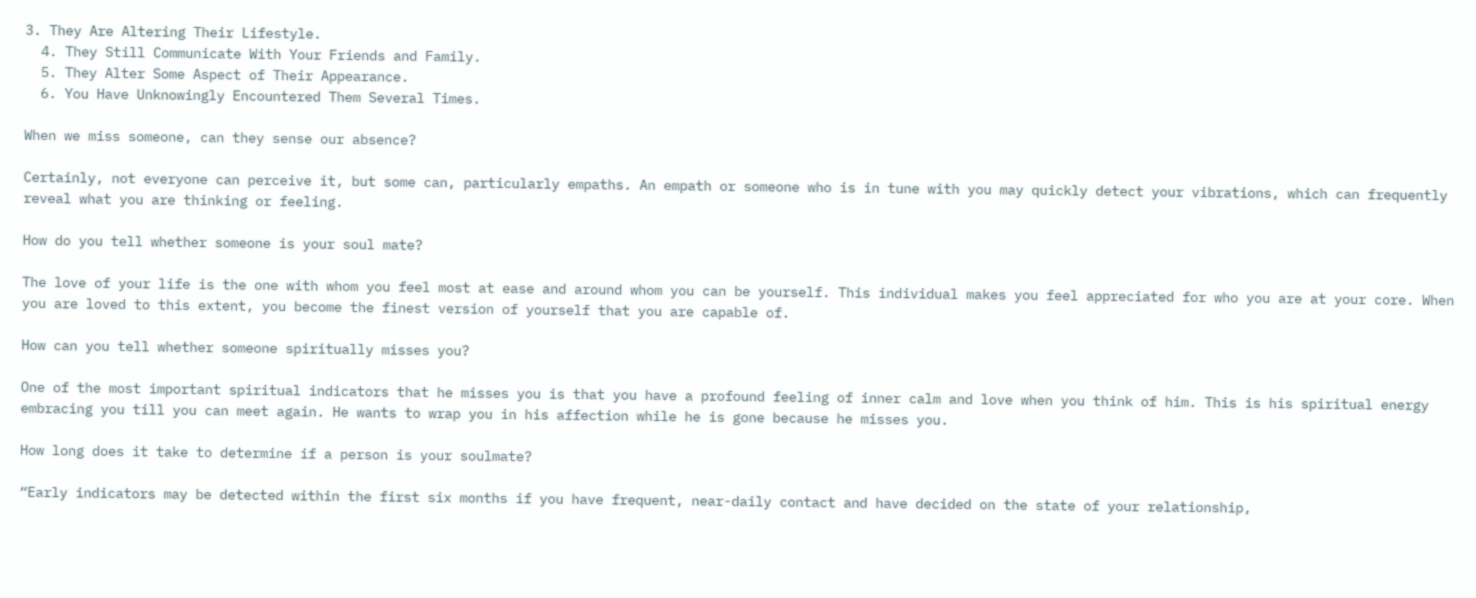3. They Are Altering Their Lifestyle.
  4. They Still Communicate With Your Friends and Family.
  5. They Alter Some Aspect of Their Appearance.
  6. You Have Unknowingly Encountered Them Several Times.

When we miss someone, can they sense our absence?

Certainly, not everyone can perceive it, but some can, particularly empaths. An empath or someone who is in tune with you may quickly detect your vibrations, which can frequently reveal what you are thinking or feeling.

How do you tell whether someone is your soul mate?

The love of your life is the one with whom you feel most at ease and around whom you can be yourself. This individual makes you feel appreciated for who you are at your core. When you are loved to this extent, you become the finest version of yourself that you are capable of.

How can you tell whether someone spiritually misses you?

One of the most important spiritual indicators that he misses you is that you have a profound feeling of inner calm and love when you think of him. This is his spiritual energy embracing you till you can meet again. He wants to wrap you in his affection while he is gone because he misses you.

How long does it take to determine if a person is your soulmate?

“Early indicators may be detected within the first six months if you have frequent, near-daily contact and have decided on the state of your relationship,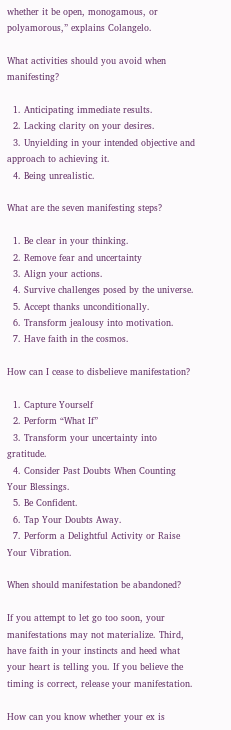whether it be open, monogamous, or polyamorous,” explains Colangelo.

What activities should you avoid when manifesting?

  1. Anticipating immediate results.
  2. Lacking clarity on your desires.
  3. Unyielding in your intended objective and approach to achieving it.
  4. Being unrealistic.

What are the seven manifesting steps?

  1. Be clear in your thinking.
  2. Remove fear and uncertainty
  3. Align your actions.
  4. Survive challenges posed by the universe.
  5. Accept thanks unconditionally.
  6. Transform jealousy into motivation.
  7. Have faith in the cosmos.

How can I cease to disbelieve manifestation?

  1. Capture Yourself
  2. Perform “What If”
  3. Transform your uncertainty into gratitude.
  4. Consider Past Doubts When Counting Your Blessings.
  5. Be Confident.
  6. Tap Your Doubts Away.
  7. Perform a Delightful Activity or Raise Your Vibration.

When should manifestation be abandoned?

If you attempt to let go too soon, your manifestations may not materialize. Third, have faith in your instincts and heed what your heart is telling you. If you believe the timing is correct, release your manifestation.

How can you know whether your ex is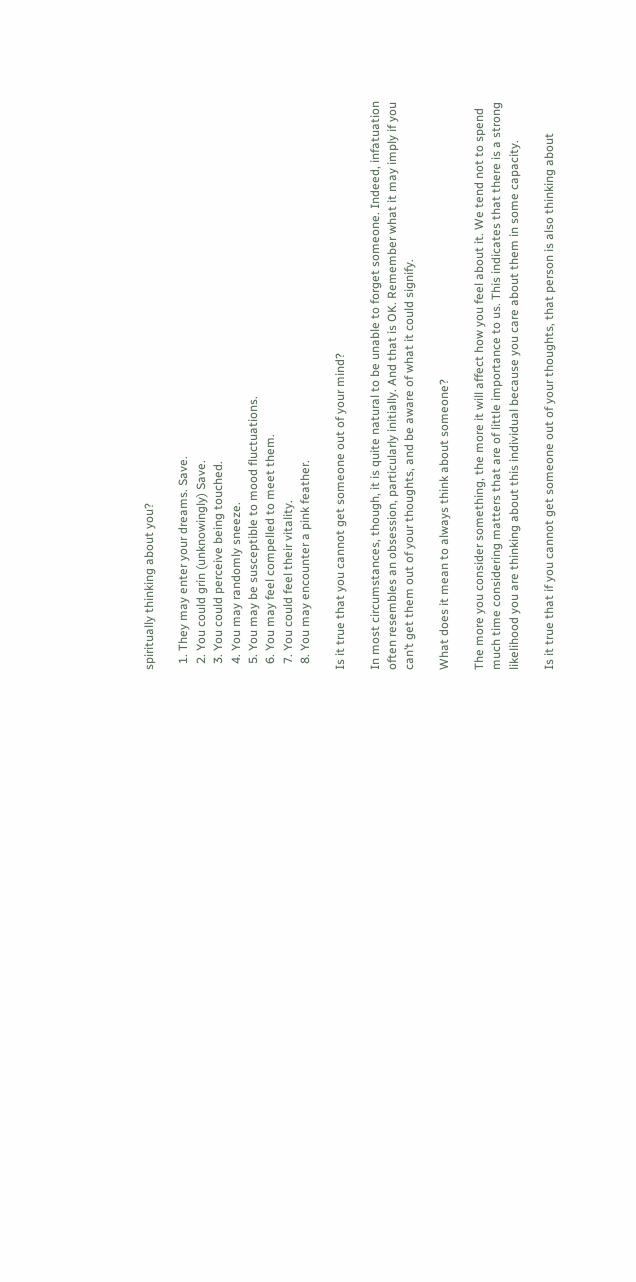spiritually thinking about you?

  1. They may enter your dreams. Save.
  2. You could grin (unknowingly) Save.
  3. You could perceive being touched.
  4. You may randomly sneeze.
  5. You may be susceptible to mood fluctuations.
  6. You may feel compelled to meet them.
  7. You could feel their vitality.
  8. You may encounter a pink feather.

Is it true that you cannot get someone out of your mind?

In most circumstances, though, it is quite natural to be unable to forget someone. Indeed, infatuation often resembles an obsession, particularly initially. And that is OK. Remember what it may imply if you can’t get them out of your thoughts, and be aware of what it could signify.

What does it mean to always think about someone?

The more you consider something, the more it will affect how you feel about it. We tend not to spend much time considering matters that are of little importance to us. This indicates that there is a strong likelihood you are thinking about this individual because you care about them in some capacity.

Is it true that if you cannot get someone out of your thoughts, that person is also thinking about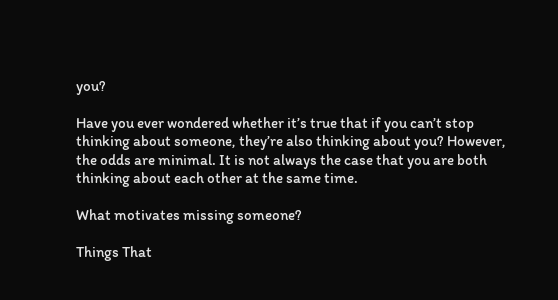you?

Have you ever wondered whether it’s true that if you can’t stop thinking about someone, they’re also thinking about you? However, the odds are minimal. It is not always the case that you are both thinking about each other at the same time.

What motivates missing someone?

Things That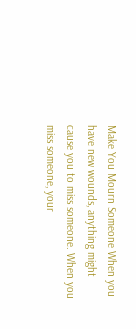Make You Mourn Someone When you have new wounds, anything might cause you to miss someone. When you miss someone, your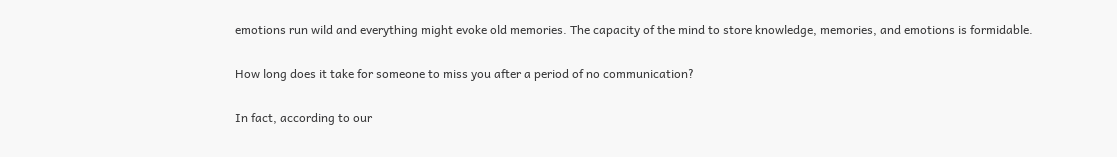emotions run wild and everything might evoke old memories. The capacity of the mind to store knowledge, memories, and emotions is formidable.

How long does it take for someone to miss you after a period of no communication?

In fact, according to our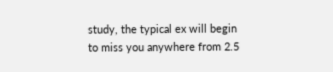study, the typical ex will begin to miss you anywhere from 2.5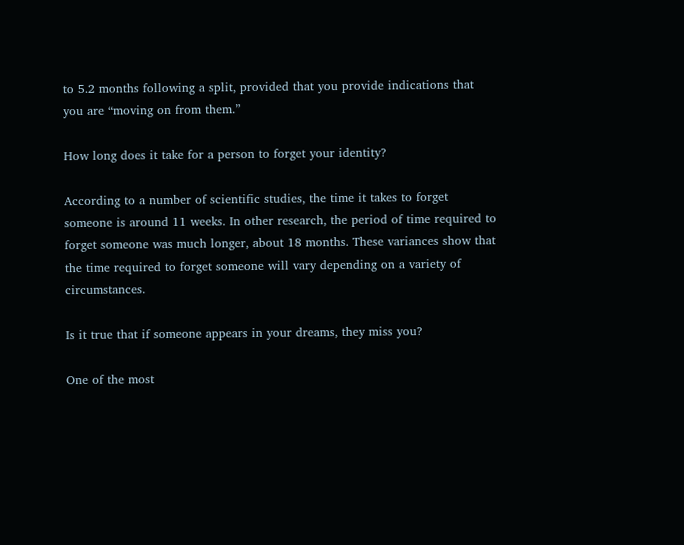to 5.2 months following a split, provided that you provide indications that you are “moving on from them.”

How long does it take for a person to forget your identity?

According to a number of scientific studies, the time it takes to forget someone is around 11 weeks. In other research, the period of time required to forget someone was much longer, about 18 months. These variances show that the time required to forget someone will vary depending on a variety of circumstances.

Is it true that if someone appears in your dreams, they miss you?

One of the most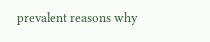prevalent reasons why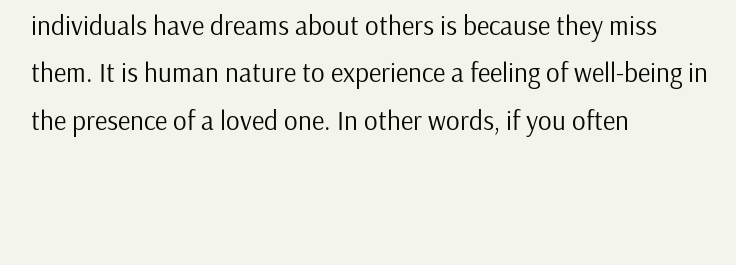individuals have dreams about others is because they miss them. It is human nature to experience a feeling of well-being in the presence of a loved one. In other words, if you often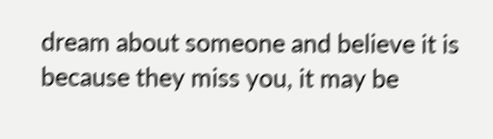dream about someone and believe it is because they miss you, it may be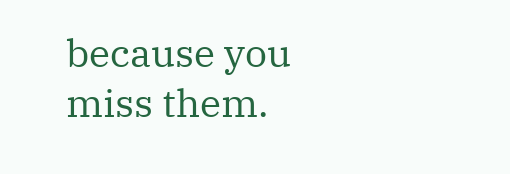because you miss them.